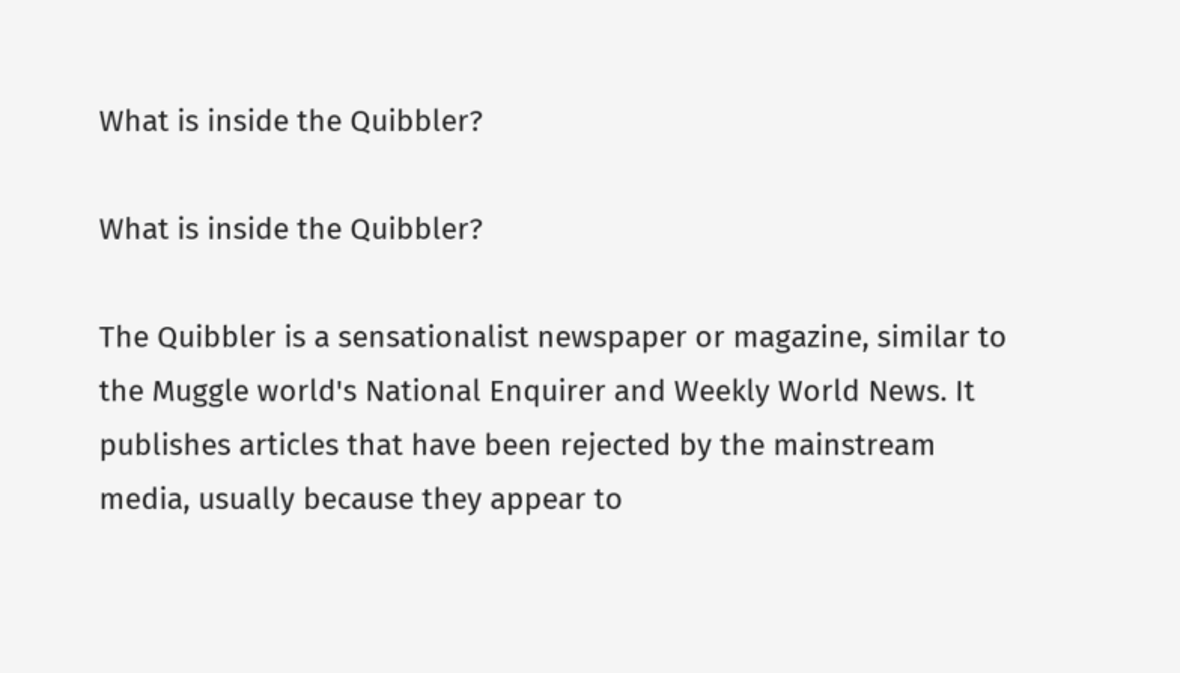What is inside the Quibbler?

What is inside the Quibbler?

The Quibbler is a sensationalist newspaper or magazine, similar to the Muggle world's National Enquirer and Weekly World News. It publishes articles that have been rejected by the mainstream media, usually because they appear to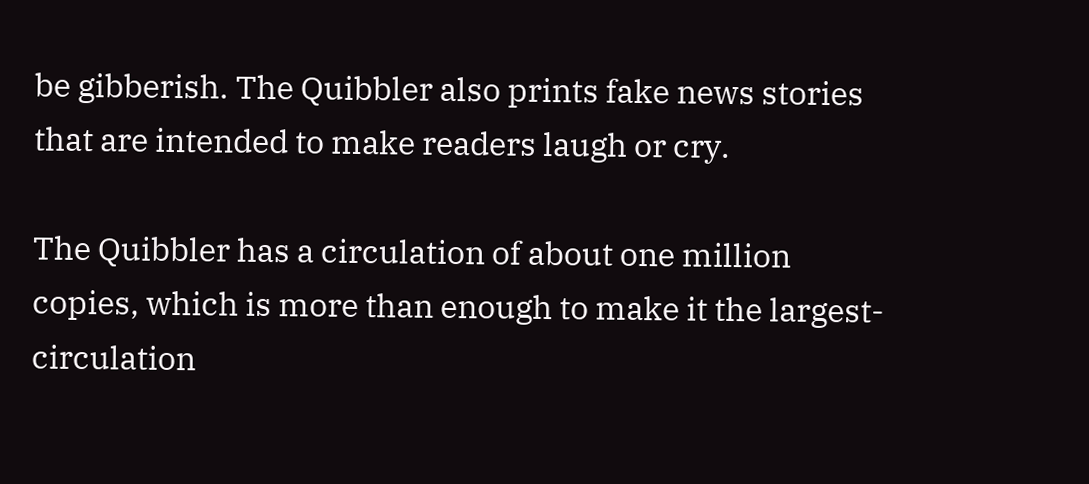be gibberish. The Quibbler also prints fake news stories that are intended to make readers laugh or cry.

The Quibbler has a circulation of about one million copies, which is more than enough to make it the largest-circulation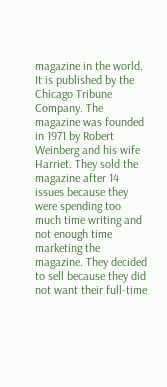magazine in the world. It is published by the Chicago Tribune Company. The magazine was founded in 1971 by Robert Weinberg and his wife Harriet. They sold the magazine after 14 issues because they were spending too much time writing and not enough time marketing the magazine. They decided to sell because they did not want their full-time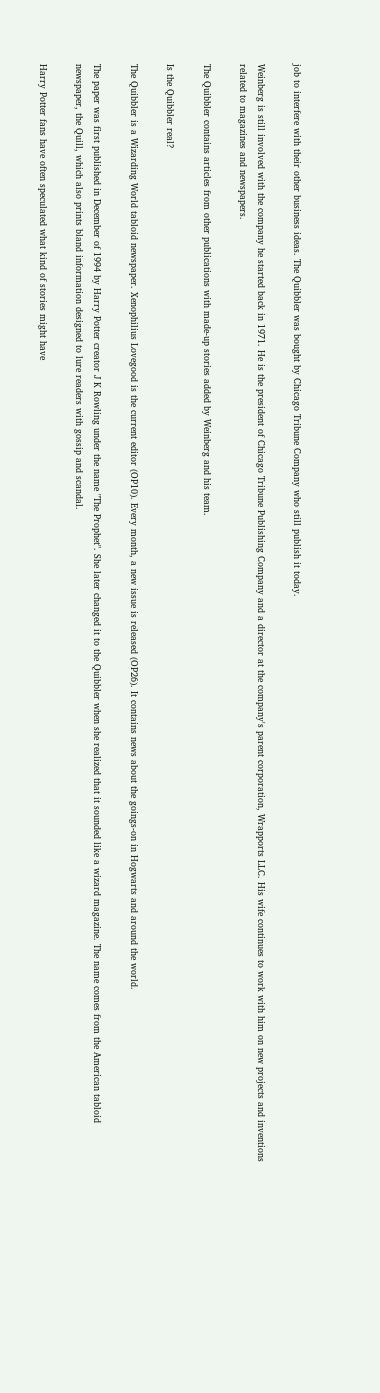job to interfere with their other business ideas. The Quibbler was bought by Chicago Tribune Company who still publish it today.

Weinberg is still involved with the company he started back in 1971. He is the president of Chicago Tribune Publishing Company and a director at the company's parent corporation, Wrapports LLC. His wife continues to work with him on new projects and inventions related to magazines and newspapers.

The Quibbler contains articles from other publications with made-up stories added by Weinberg and his team.

Is the Quibbler real?

The Quibbler is a Wizarding World tabloid newspaper. Xenophilius Lovegood is the current editor (OP10). Every month, a new issue is released (OP26). It contains news about the goings-on in Hogwarts and around the world.

The paper was first published in December of 1994 by Harry Potter creator J K Rowling under the name "The Prophet". She later changed it to the Quibbler when she realized that it sounded like a wizard magazine. The name comes from the American tabloid newspaper, the Quill, which also prints bland information designed to lure readers with gossip and scandal.

Harry Potter fans have often speculated what kind of stories might have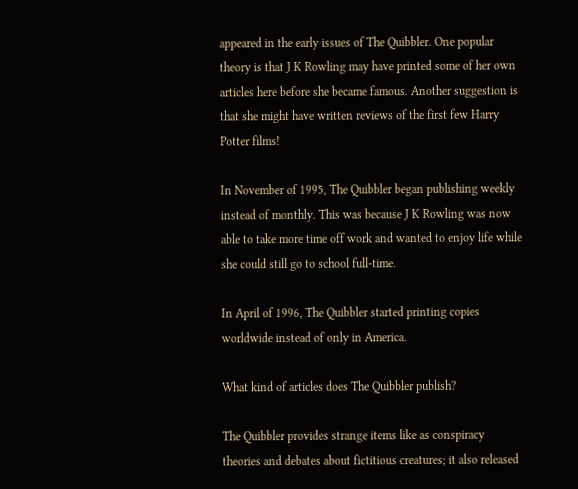appeared in the early issues of The Quibbler. One popular theory is that J K Rowling may have printed some of her own articles here before she became famous. Another suggestion is that she might have written reviews of the first few Harry Potter films!

In November of 1995, The Quibbler began publishing weekly instead of monthly. This was because J K Rowling was now able to take more time off work and wanted to enjoy life while she could still go to school full-time.

In April of 1996, The Quibbler started printing copies worldwide instead of only in America.

What kind of articles does The Quibbler publish?

The Quibbler provides strange items like as conspiracy theories and debates about fictitious creatures; it also released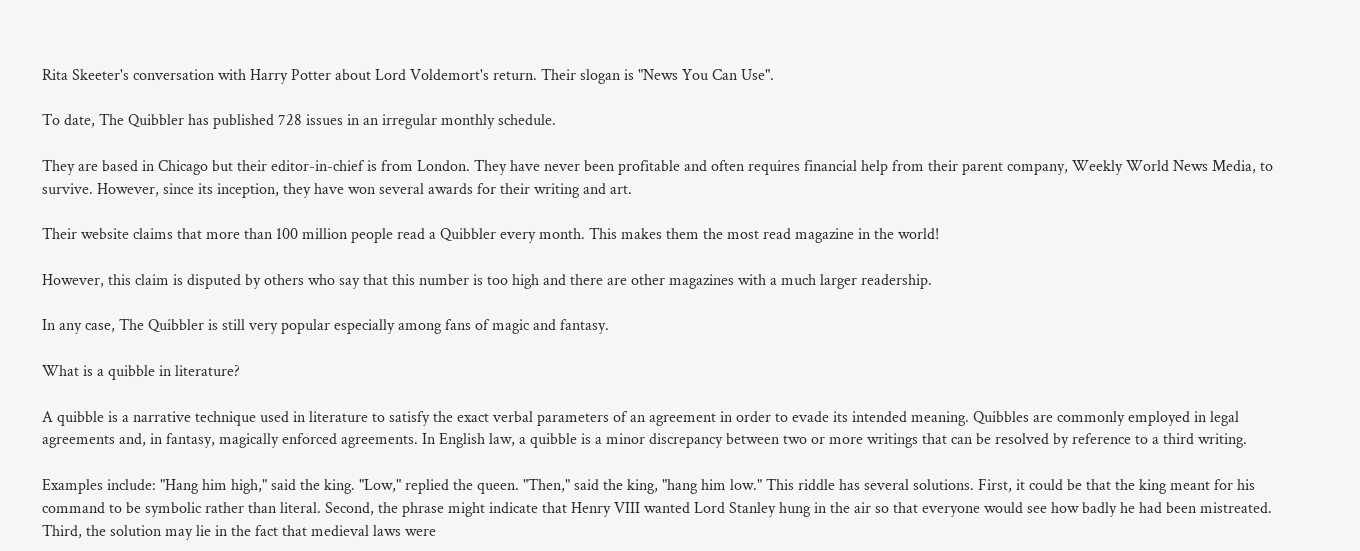Rita Skeeter's conversation with Harry Potter about Lord Voldemort's return. Their slogan is "News You Can Use".

To date, The Quibbler has published 728 issues in an irregular monthly schedule.

They are based in Chicago but their editor-in-chief is from London. They have never been profitable and often requires financial help from their parent company, Weekly World News Media, to survive. However, since its inception, they have won several awards for their writing and art.

Their website claims that more than 100 million people read a Quibbler every month. This makes them the most read magazine in the world!

However, this claim is disputed by others who say that this number is too high and there are other magazines with a much larger readership.

In any case, The Quibbler is still very popular especially among fans of magic and fantasy.

What is a quibble in literature?

A quibble is a narrative technique used in literature to satisfy the exact verbal parameters of an agreement in order to evade its intended meaning. Quibbles are commonly employed in legal agreements and, in fantasy, magically enforced agreements. In English law, a quibble is a minor discrepancy between two or more writings that can be resolved by reference to a third writing.

Examples include: "Hang him high," said the king. "Low," replied the queen. "Then," said the king, "hang him low." This riddle has several solutions. First, it could be that the king meant for his command to be symbolic rather than literal. Second, the phrase might indicate that Henry VIII wanted Lord Stanley hung in the air so that everyone would see how badly he had been mistreated. Third, the solution may lie in the fact that medieval laws were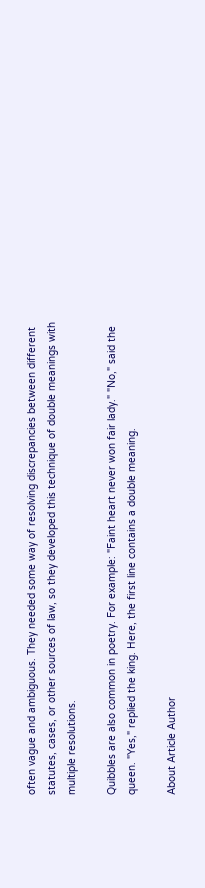often vague and ambiguous. They needed some way of resolving discrepancies between different statutes, cases, or other sources of law, so they developed this technique of double meanings with multiple resolutions.

Quibbles are also common in poetry. For example: "Faint heart never won fair lady." "No," said the queen. "Yes," replied the king. Here, the first line contains a double meaning.

About Article Author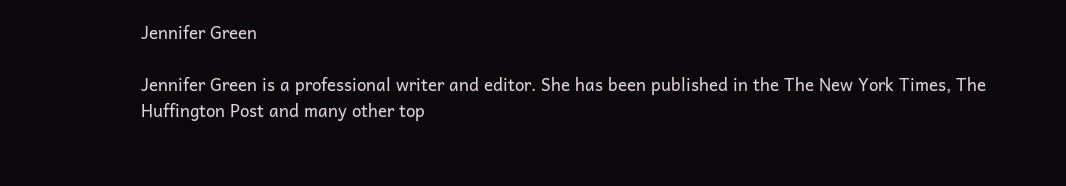Jennifer Green

Jennifer Green is a professional writer and editor. She has been published in the The New York Times, The Huffington Post and many other top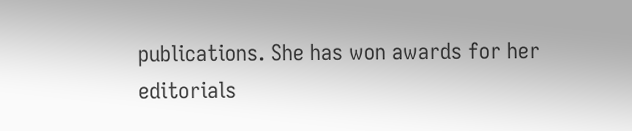publications. She has won awards for her editorials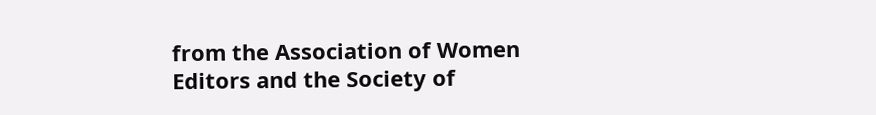from the Association of Women Editors and the Society of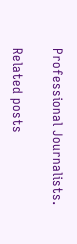Professional Journalists.

Related posts